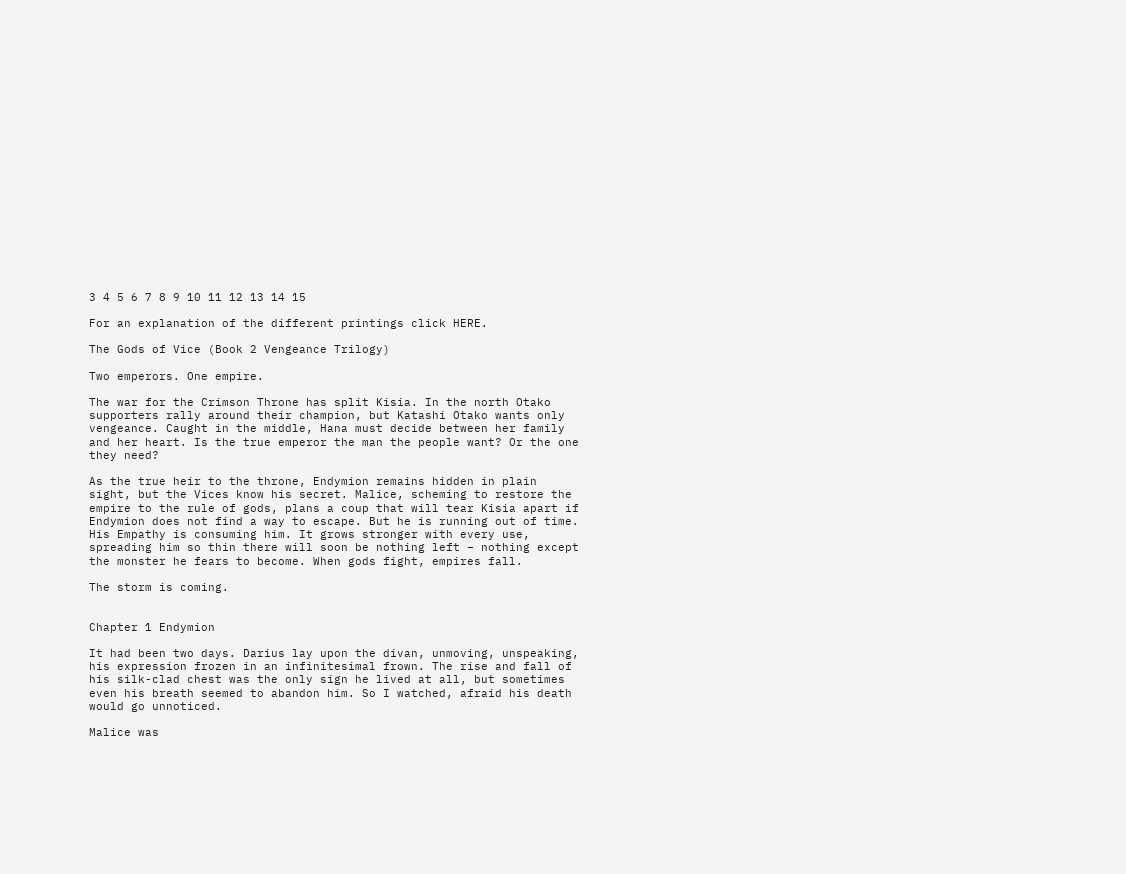3 4 5 6 7 8 9 10 11 12 13 14 15

For an explanation of the different printings click HERE.

The Gods of Vice (Book 2 Vengeance Trilogy)

Two emperors. One empire.

The war for the Crimson Throne has split Kisia. In the north Otako supporters rally around their champion, but Katashi Otako wants only vengeance. Caught in the middle, Hana must decide between her family and her heart. Is the true emperor the man the people want? Or the one they need?

As the true heir to the throne, Endymion remains hidden in plain sight, but the Vices know his secret. Malice, scheming to restore the empire to the rule of gods, plans a coup that will tear Kisia apart if Endymion does not find a way to escape. But he is running out of time. His Empathy is consuming him. It grows stronger with every use, spreading him so thin there will soon be nothing left – nothing except the monster he fears to become. When gods fight, empires fall.

The storm is coming.


Chapter 1 Endymion

It had been two days. Darius lay upon the divan, unmoving, unspeaking, his expression frozen in an infinitesimal frown. The rise and fall of his silk-clad chest was the only sign he lived at all, but sometimes even his breath seemed to abandon him. So I watched, afraid his death would go unnoticed.

Malice was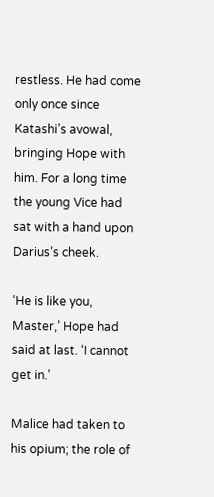restless. He had come only once since Katashi’s avowal, bringing Hope with him. For a long time the young Vice had sat with a hand upon Darius’s cheek.

‘He is like you, Master,’ Hope had said at last. ‘I cannot get in.’

Malice had taken to his opium; the role of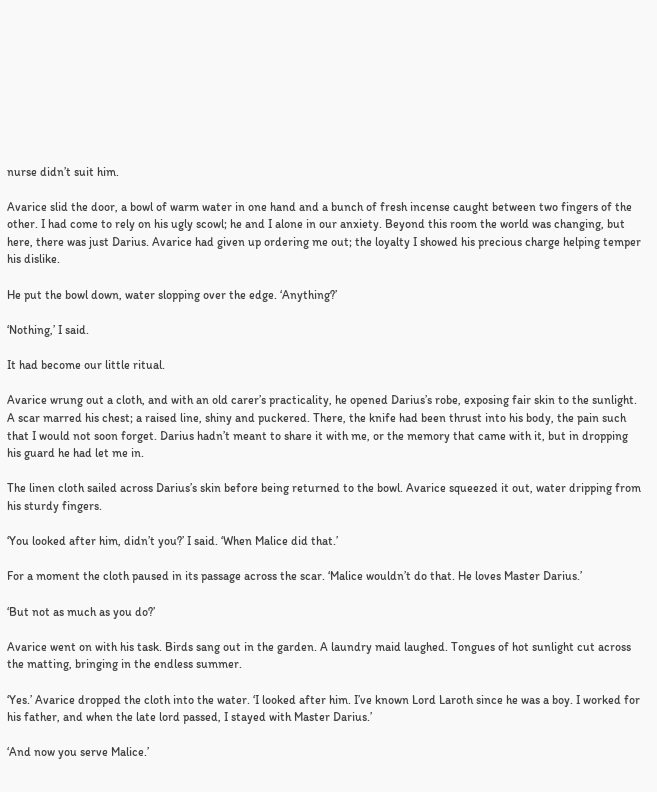nurse didn’t suit him.

Avarice slid the door, a bowl of warm water in one hand and a bunch of fresh incense caught between two fingers of the other. I had come to rely on his ugly scowl; he and I alone in our anxiety. Beyond this room the world was changing, but here, there was just Darius. Avarice had given up ordering me out; the loyalty I showed his precious charge helping temper his dislike.

He put the bowl down, water slopping over the edge. ‘Anything?’

‘Nothing,’ I said.

It had become our little ritual.

Avarice wrung out a cloth, and with an old carer’s practicality, he opened Darius’s robe, exposing fair skin to the sunlight. A scar marred his chest; a raised line, shiny and puckered. There, the knife had been thrust into his body, the pain such that I would not soon forget. Darius hadn’t meant to share it with me, or the memory that came with it, but in dropping his guard he had let me in.

The linen cloth sailed across Darius’s skin before being returned to the bowl. Avarice squeezed it out, water dripping from his sturdy fingers.

‘You looked after him, didn’t you?’ I said. ‘When Malice did that.’

For a moment the cloth paused in its passage across the scar. ‘Malice wouldn’t do that. He loves Master Darius.’

‘But not as much as you do?’

Avarice went on with his task. Birds sang out in the garden. A laundry maid laughed. Tongues of hot sunlight cut across the matting, bringing in the endless summer.

‘Yes.’ Avarice dropped the cloth into the water. ‘I looked after him. I’ve known Lord Laroth since he was a boy. I worked for his father, and when the late lord passed, I stayed with Master Darius.’

‘And now you serve Malice.’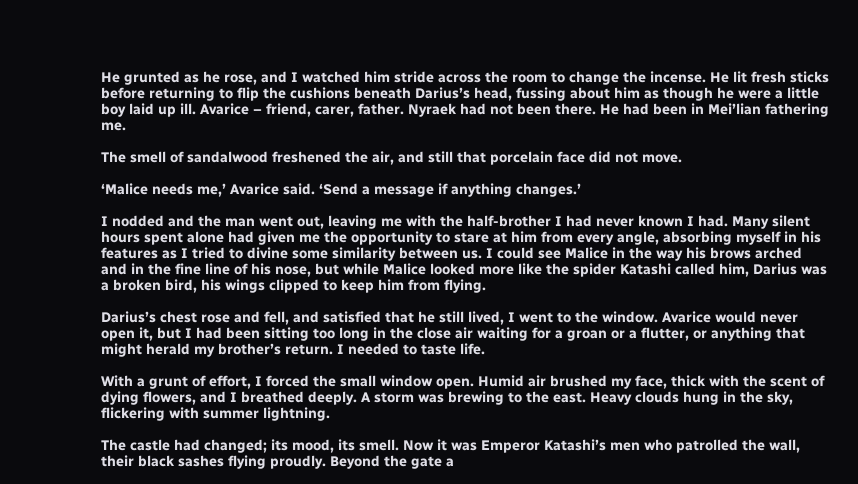He grunted as he rose, and I watched him stride across the room to change the incense. He lit fresh sticks before returning to flip the cushions beneath Darius’s head, fussing about him as though he were a little boy laid up ill. Avarice – friend, carer, father. Nyraek had not been there. He had been in Mei’lian fathering me.

The smell of sandalwood freshened the air, and still that porcelain face did not move.

‘Malice needs me,’ Avarice said. ‘Send a message if anything changes.’

I nodded and the man went out, leaving me with the half-brother I had never known I had. Many silent hours spent alone had given me the opportunity to stare at him from every angle, absorbing myself in his features as I tried to divine some similarity between us. I could see Malice in the way his brows arched and in the fine line of his nose, but while Malice looked more like the spider Katashi called him, Darius was a broken bird, his wings clipped to keep him from flying.

Darius’s chest rose and fell, and satisfied that he still lived, I went to the window. Avarice would never open it, but I had been sitting too long in the close air waiting for a groan or a flutter, or anything that might herald my brother’s return. I needed to taste life.

With a grunt of effort, I forced the small window open. Humid air brushed my face, thick with the scent of dying flowers, and I breathed deeply. A storm was brewing to the east. Heavy clouds hung in the sky, flickering with summer lightning.

The castle had changed; its mood, its smell. Now it was Emperor Katashi’s men who patrolled the wall, their black sashes flying proudly. Beyond the gate a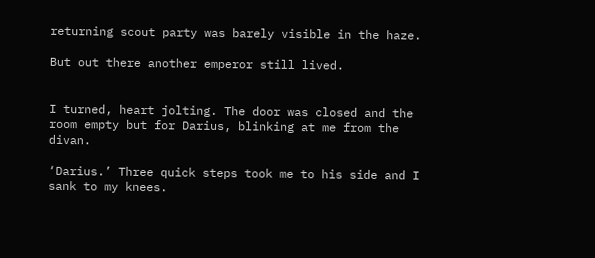returning scout party was barely visible in the haze.

But out there another emperor still lived.


I turned, heart jolting. The door was closed and the room empty but for Darius, blinking at me from the divan.

‘Darius.’ Three quick steps took me to his side and I sank to my knees.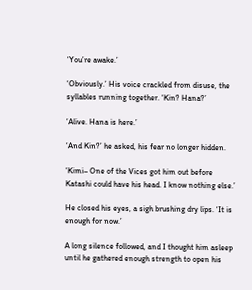‘You’re awake.’

‘Obviously.’ His voice crackled from disuse, the syllables running together. ‘Kin? Hana?’

‘Alive. Hana is here.’

‘And Kin?’ he asked, his fear no longer hidden.

‘Kimi– One of the Vices got him out before Katashi could have his head. I know nothing else.’

He closed his eyes, a sigh brushing dry lips. ‘It is enough for now.’

A long silence followed, and I thought him asleep until he gathered enough strength to open his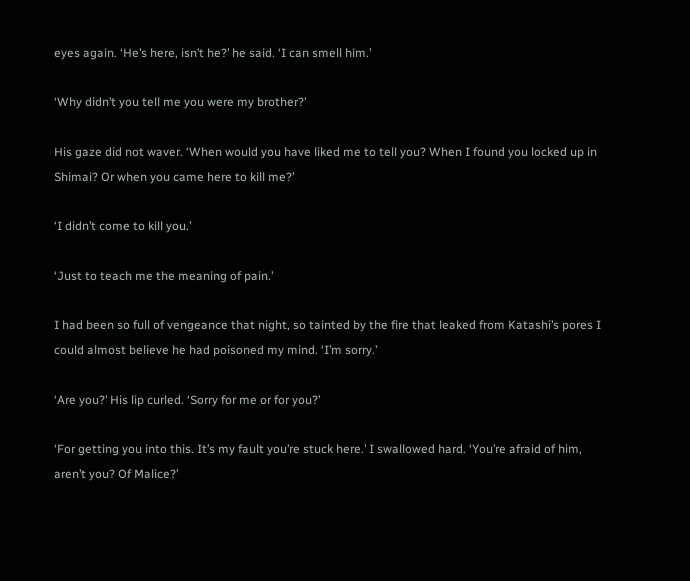eyes again. ‘He’s here, isn’t he?’ he said. ‘I can smell him.’

‘Why didn’t you tell me you were my brother?’

His gaze did not waver. ‘When would you have liked me to tell you? When I found you locked up in Shimai? Or when you came here to kill me?’

‘I didn’t come to kill you.’

‘Just to teach me the meaning of pain.’

I had been so full of vengeance that night, so tainted by the fire that leaked from Katashi’s pores I could almost believe he had poisoned my mind. ‘I’m sorry.’

‘Are you?’ His lip curled. ‘Sorry for me or for you?’

‘For getting you into this. It’s my fault you’re stuck here.’ I swallowed hard. ‘You’re afraid of him, aren’t you? Of Malice?’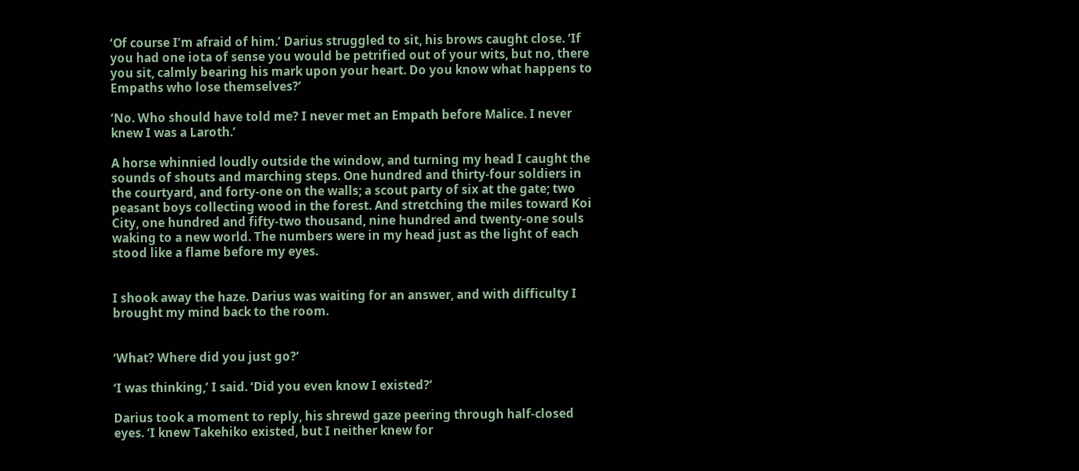‘Of course I’m afraid of him.’ Darius struggled to sit, his brows caught close. ‘If you had one iota of sense you would be petrified out of your wits, but no, there you sit, calmly bearing his mark upon your heart. Do you know what happens to Empaths who lose themselves?’

‘No. Who should have told me? I never met an Empath before Malice. I never knew I was a Laroth.’

A horse whinnied loudly outside the window, and turning my head I caught the sounds of shouts and marching steps. One hundred and thirty-four soldiers in the courtyard, and forty-one on the walls; a scout party of six at the gate; two peasant boys collecting wood in the forest. And stretching the miles toward Koi City, one hundred and fifty-two thousand, nine hundred and twenty-one souls waking to a new world. The numbers were in my head just as the light of each stood like a flame before my eyes.


I shook away the haze. Darius was waiting for an answer, and with difficulty I brought my mind back to the room.


‘What? Where did you just go?’

‘I was thinking,’ I said. ‘Did you even know I existed?’

Darius took a moment to reply, his shrewd gaze peering through half-closed eyes. ‘I knew Takehiko existed, but I neither knew for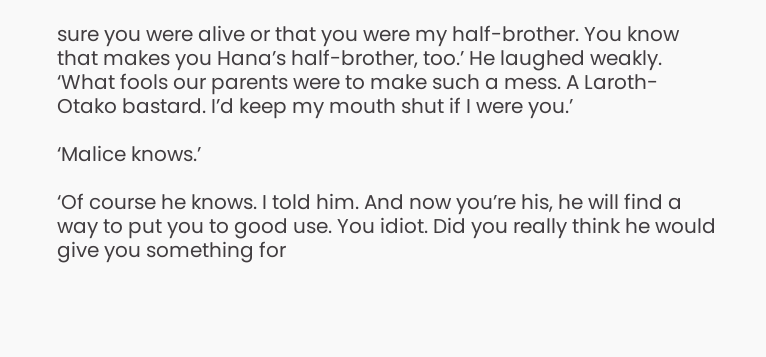sure you were alive or that you were my half-brother. You know that makes you Hana’s half-brother, too.’ He laughed weakly. ‘What fools our parents were to make such a mess. A Laroth-Otako bastard. I’d keep my mouth shut if I were you.’

‘Malice knows.’

‘Of course he knows. I told him. And now you’re his, he will find a way to put you to good use. You idiot. Did you really think he would give you something for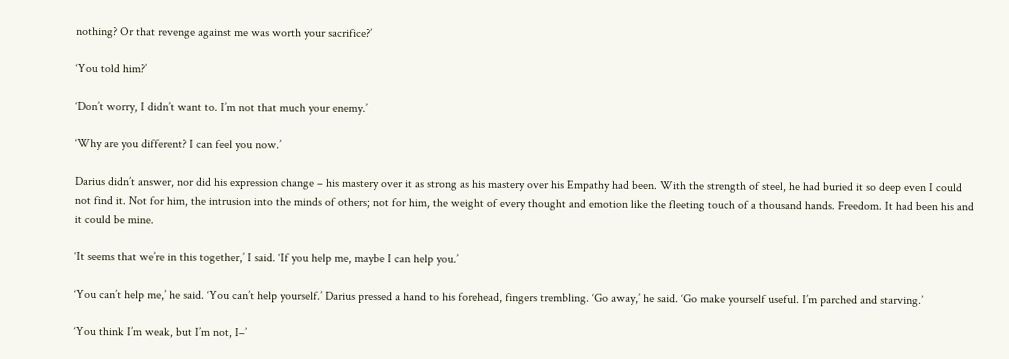nothing? Or that revenge against me was worth your sacrifice?’

‘You told him?’

‘Don’t worry, I didn’t want to. I’m not that much your enemy.’

‘Why are you different? I can feel you now.’

Darius didn’t answer, nor did his expression change – his mastery over it as strong as his mastery over his Empathy had been. With the strength of steel, he had buried it so deep even I could not find it. Not for him, the intrusion into the minds of others; not for him, the weight of every thought and emotion like the fleeting touch of a thousand hands. Freedom. It had been his and it could be mine.

‘It seems that we’re in this together,’ I said. ‘If you help me, maybe I can help you.’

‘You can’t help me,’ he said. ‘You can’t help yourself.’ Darius pressed a hand to his forehead, fingers trembling. ‘Go away,’ he said. ‘Go make yourself useful. I’m parched and starving.’

‘You think I’m weak, but I’m not, I–’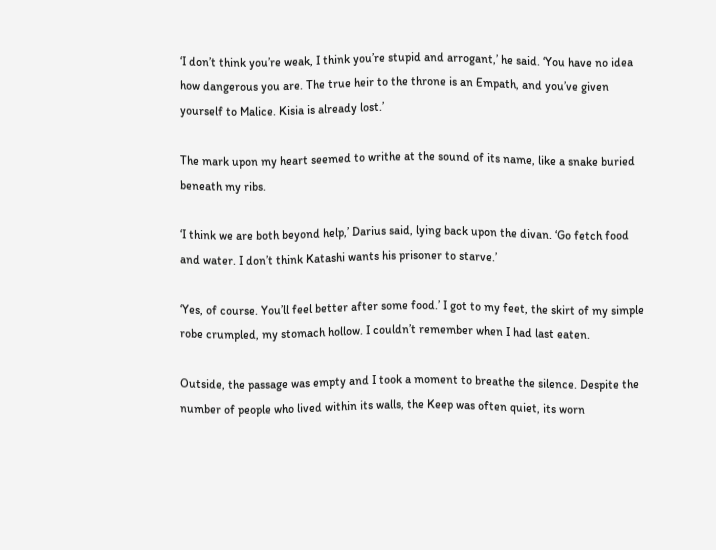‘I don’t think you’re weak, I think you’re stupid and arrogant,’ he said. ‘You have no idea how dangerous you are. The true heir to the throne is an Empath, and you’ve given yourself to Malice. Kisia is already lost.’

The mark upon my heart seemed to writhe at the sound of its name, like a snake buried beneath my ribs.

‘I think we are both beyond help,’ Darius said, lying back upon the divan. ‘Go fetch food and water. I don’t think Katashi wants his prisoner to starve.’

‘Yes, of course. You’ll feel better after some food.’ I got to my feet, the skirt of my simple robe crumpled, my stomach hollow. I couldn’t remember when I had last eaten.

Outside, the passage was empty and I took a moment to breathe the silence. Despite the number of people who lived within its walls, the Keep was often quiet, its worn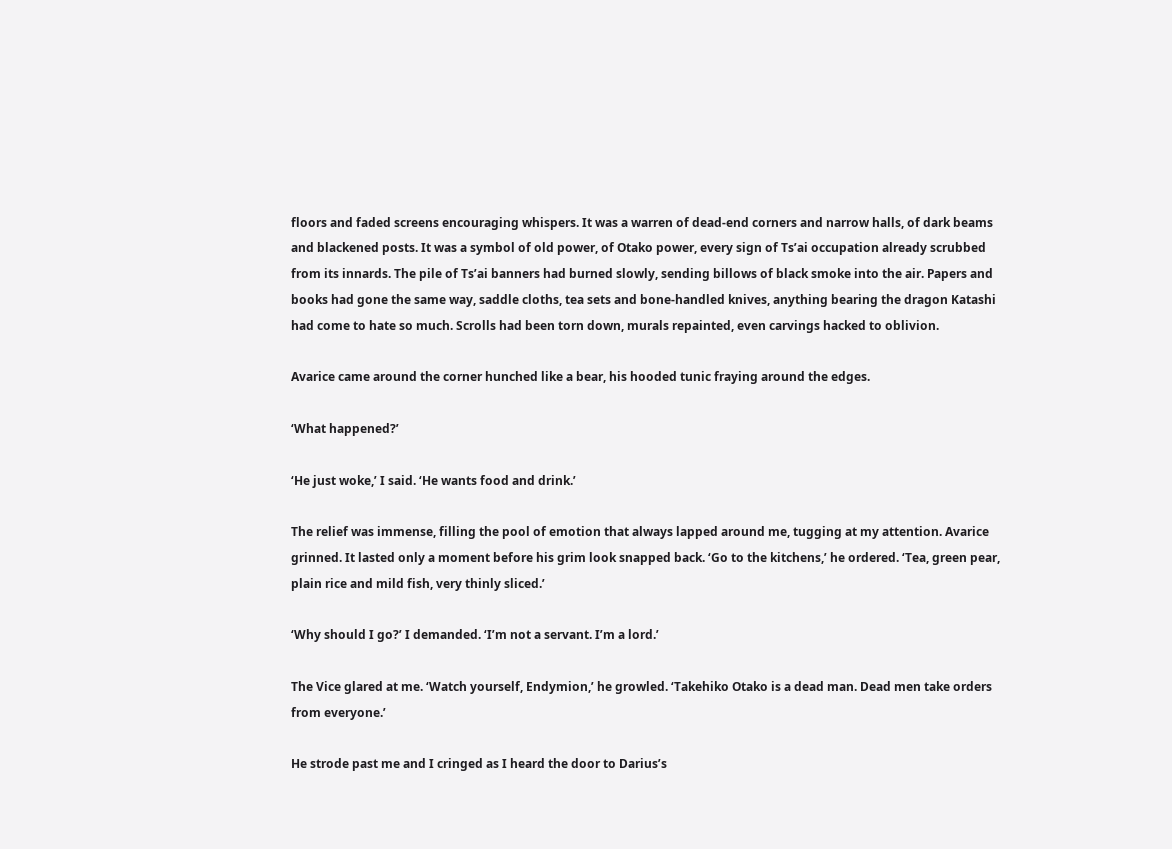floors and faded screens encouraging whispers. It was a warren of dead-end corners and narrow halls, of dark beams and blackened posts. It was a symbol of old power, of Otako power, every sign of Ts’ai occupation already scrubbed from its innards. The pile of Ts’ai banners had burned slowly, sending billows of black smoke into the air. Papers and books had gone the same way, saddle cloths, tea sets and bone-handled knives, anything bearing the dragon Katashi had come to hate so much. Scrolls had been torn down, murals repainted, even carvings hacked to oblivion.

Avarice came around the corner hunched like a bear, his hooded tunic fraying around the edges.

‘What happened?’

‘He just woke,’ I said. ‘He wants food and drink.’

The relief was immense, filling the pool of emotion that always lapped around me, tugging at my attention. Avarice grinned. It lasted only a moment before his grim look snapped back. ‘Go to the kitchens,’ he ordered. ‘Tea, green pear, plain rice and mild fish, very thinly sliced.’

‘Why should I go?’ I demanded. ‘I’m not a servant. I’m a lord.’

The Vice glared at me. ‘Watch yourself, Endymion,’ he growled. ‘Takehiko Otako is a dead man. Dead men take orders from everyone.’

He strode past me and I cringed as I heard the door to Darius’s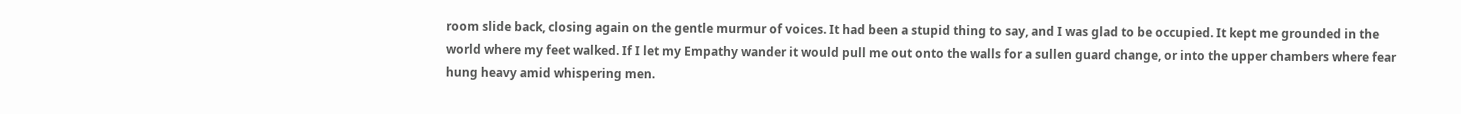room slide back, closing again on the gentle murmur of voices. It had been a stupid thing to say, and I was glad to be occupied. It kept me grounded in the world where my feet walked. If I let my Empathy wander it would pull me out onto the walls for a sullen guard change, or into the upper chambers where fear hung heavy amid whispering men.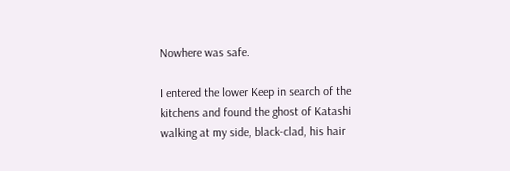Nowhere was safe.

I entered the lower Keep in search of the kitchens and found the ghost of Katashi walking at my side, black-clad, his hair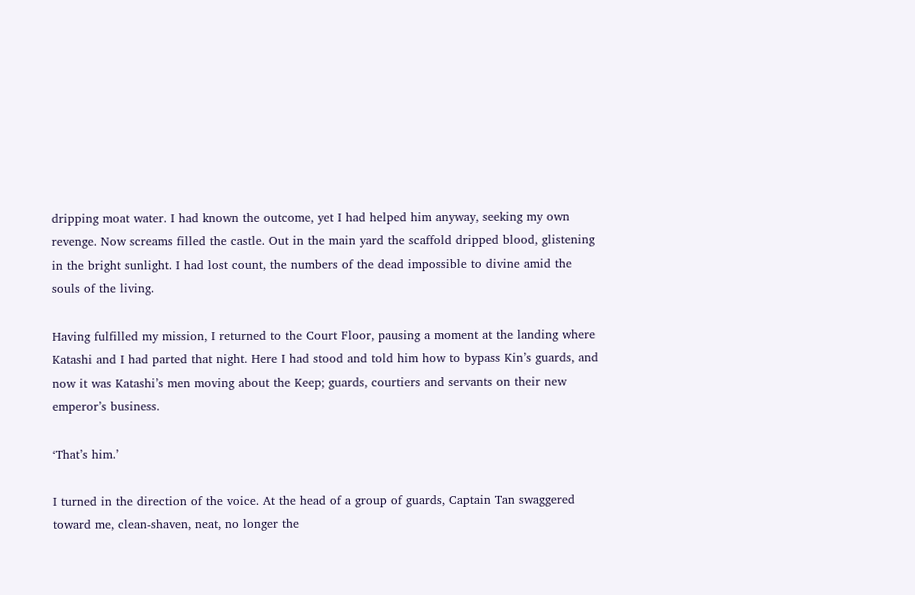dripping moat water. I had known the outcome, yet I had helped him anyway, seeking my own revenge. Now screams filled the castle. Out in the main yard the scaffold dripped blood, glistening in the bright sunlight. I had lost count, the numbers of the dead impossible to divine amid the souls of the living.

Having fulfilled my mission, I returned to the Court Floor, pausing a moment at the landing where Katashi and I had parted that night. Here I had stood and told him how to bypass Kin’s guards, and now it was Katashi’s men moving about the Keep; guards, courtiers and servants on their new emperor’s business.

‘That’s him.’

I turned in the direction of the voice. At the head of a group of guards, Captain Tan swaggered toward me, clean-shaven, neat, no longer the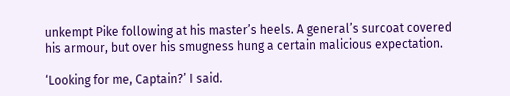unkempt Pike following at his master’s heels. A general’s surcoat covered his armour, but over his smugness hung a certain malicious expectation.

‘Looking for me, Captain?’ I said.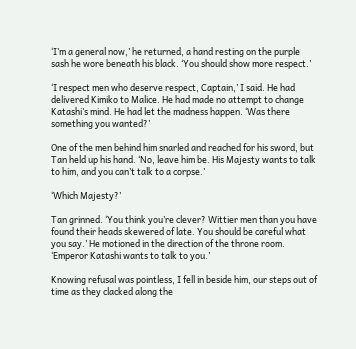‘I’m a general now,’ he returned, a hand resting on the purple sash he wore beneath his black. ‘You should show more respect.’

‘I respect men who deserve respect, Captain,’ I said. He had delivered Kimiko to Malice. He had made no attempt to change Katashi’s mind. He had let the madness happen. ‘Was there something you wanted?’

One of the men behind him snarled and reached for his sword, but Tan held up his hand. ‘No, leave him be. His Majesty wants to talk to him, and you can’t talk to a corpse.’

‘Which Majesty?’

Tan grinned. ‘You think you’re clever? Wittier men than you have found their heads skewered of late. You should be careful what you say.’ He motioned in the direction of the throne room. ‘Emperor Katashi wants to talk to you.’

Knowing refusal was pointless, I fell in beside him, our steps out of time as they clacked along the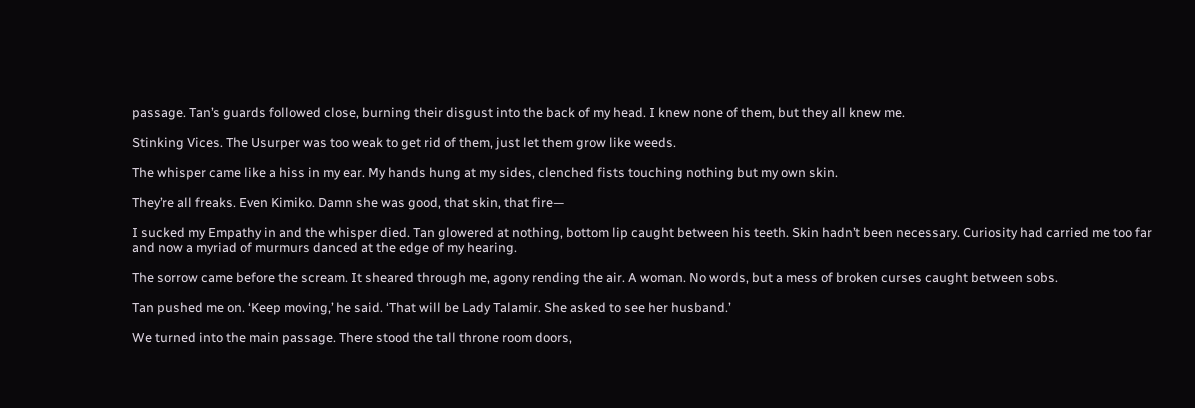passage. Tan’s guards followed close, burning their disgust into the back of my head. I knew none of them, but they all knew me.

Stinking Vices. The Usurper was too weak to get rid of them, just let them grow like weeds.

The whisper came like a hiss in my ear. My hands hung at my sides, clenched fists touching nothing but my own skin.

They’re all freaks. Even Kimiko. Damn she was good, that skin, that fire—

I sucked my Empathy in and the whisper died. Tan glowered at nothing, bottom lip caught between his teeth. Skin hadn’t been necessary. Curiosity had carried me too far and now a myriad of murmurs danced at the edge of my hearing.

The sorrow came before the scream. It sheared through me, agony rending the air. A woman. No words, but a mess of broken curses caught between sobs.

Tan pushed me on. ‘Keep moving,’ he said. ‘That will be Lady Talamir. She asked to see her husband.’

We turned into the main passage. There stood the tall throne room doors,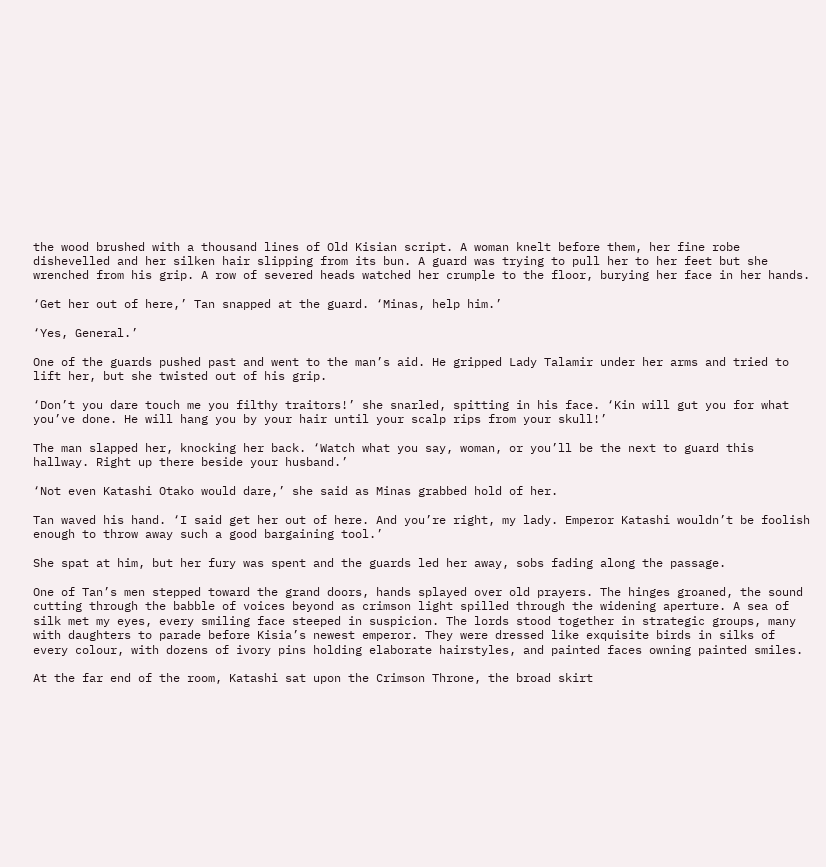the wood brushed with a thousand lines of Old Kisian script. A woman knelt before them, her fine robe dishevelled and her silken hair slipping from its bun. A guard was trying to pull her to her feet but she wrenched from his grip. A row of severed heads watched her crumple to the floor, burying her face in her hands.

‘Get her out of here,’ Tan snapped at the guard. ‘Minas, help him.’

‘Yes, General.’

One of the guards pushed past and went to the man’s aid. He gripped Lady Talamir under her arms and tried to lift her, but she twisted out of his grip.

‘Don’t you dare touch me you filthy traitors!’ she snarled, spitting in his face. ‘Kin will gut you for what you’ve done. He will hang you by your hair until your scalp rips from your skull!’

The man slapped her, knocking her back. ‘Watch what you say, woman, or you’ll be the next to guard this hallway. Right up there beside your husband.’

‘Not even Katashi Otako would dare,’ she said as Minas grabbed hold of her.

Tan waved his hand. ‘I said get her out of here. And you’re right, my lady. Emperor Katashi wouldn’t be foolish enough to throw away such a good bargaining tool.’

She spat at him, but her fury was spent and the guards led her away, sobs fading along the passage.

One of Tan’s men stepped toward the grand doors, hands splayed over old prayers. The hinges groaned, the sound cutting through the babble of voices beyond as crimson light spilled through the widening aperture. A sea of silk met my eyes, every smiling face steeped in suspicion. The lords stood together in strategic groups, many with daughters to parade before Kisia’s newest emperor. They were dressed like exquisite birds in silks of every colour, with dozens of ivory pins holding elaborate hairstyles, and painted faces owning painted smiles.

At the far end of the room, Katashi sat upon the Crimson Throne, the broad skirt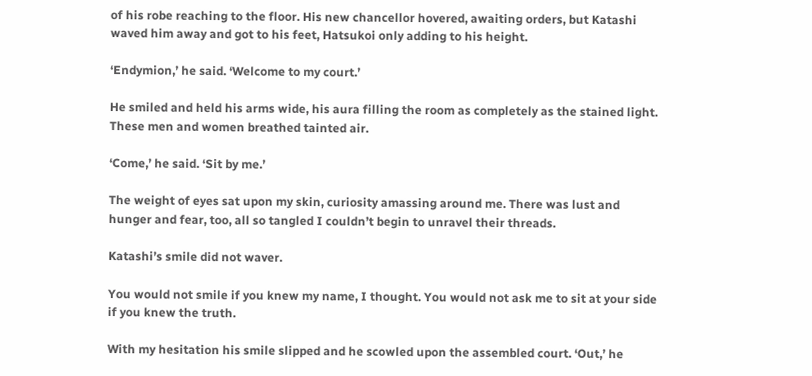of his robe reaching to the floor. His new chancellor hovered, awaiting orders, but Katashi waved him away and got to his feet, Hatsukoi only adding to his height.

‘Endymion,’ he said. ‘Welcome to my court.’

He smiled and held his arms wide, his aura filling the room as completely as the stained light. These men and women breathed tainted air.

‘Come,’ he said. ‘Sit by me.’

The weight of eyes sat upon my skin, curiosity amassing around me. There was lust and hunger and fear, too, all so tangled I couldn’t begin to unravel their threads.

Katashi’s smile did not waver.

You would not smile if you knew my name, I thought. You would not ask me to sit at your side if you knew the truth.

With my hesitation his smile slipped and he scowled upon the assembled court. ‘Out,’ he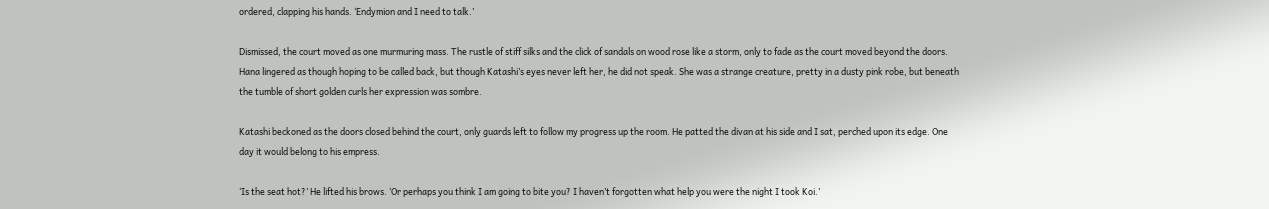ordered, clapping his hands. ‘Endymion and I need to talk.’

Dismissed, the court moved as one murmuring mass. The rustle of stiff silks and the click of sandals on wood rose like a storm, only to fade as the court moved beyond the doors. Hana lingered as though hoping to be called back, but though Katashi’s eyes never left her, he did not speak. She was a strange creature, pretty in a dusty pink robe, but beneath the tumble of short golden curls her expression was sombre.

Katashi beckoned as the doors closed behind the court, only guards left to follow my progress up the room. He patted the divan at his side and I sat, perched upon its edge. One day it would belong to his empress.

‘Is the seat hot?’ He lifted his brows. ‘Or perhaps you think I am going to bite you? I haven’t forgotten what help you were the night I took Koi.’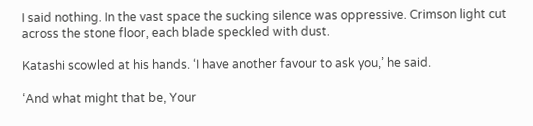I said nothing. In the vast space the sucking silence was oppressive. Crimson light cut across the stone floor, each blade speckled with dust.

Katashi scowled at his hands. ‘I have another favour to ask you,’ he said.

‘And what might that be, Your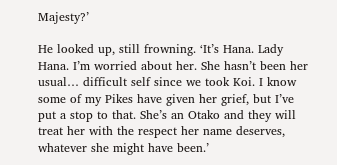Majesty?’

He looked up, still frowning. ‘It’s Hana. Lady Hana. I’m worried about her. She hasn’t been her usual… difficult self since we took Koi. I know some of my Pikes have given her grief, but I’ve put a stop to that. She’s an Otako and they will treat her with the respect her name deserves, whatever she might have been.’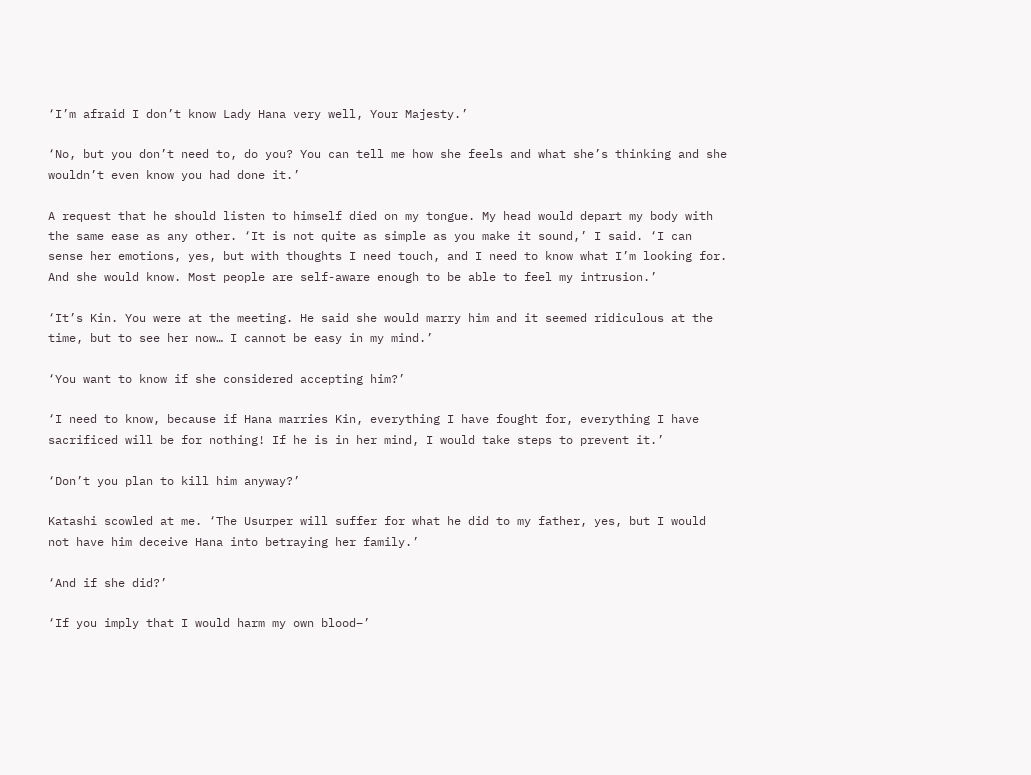‘I’m afraid I don’t know Lady Hana very well, Your Majesty.’

‘No, but you don’t need to, do you? You can tell me how she feels and what she’s thinking and she wouldn’t even know you had done it.’

A request that he should listen to himself died on my tongue. My head would depart my body with the same ease as any other. ‘It is not quite as simple as you make it sound,’ I said. ‘I can sense her emotions, yes, but with thoughts I need touch, and I need to know what I’m looking for. And she would know. Most people are self-aware enough to be able to feel my intrusion.’

‘It’s Kin. You were at the meeting. He said she would marry him and it seemed ridiculous at the time, but to see her now… I cannot be easy in my mind.’

‘You want to know if she considered accepting him?’

‘I need to know, because if Hana marries Kin, everything I have fought for, everything I have sacrificed will be for nothing! If he is in her mind, I would take steps to prevent it.’

‘Don’t you plan to kill him anyway?’

Katashi scowled at me. ‘The Usurper will suffer for what he did to my father, yes, but I would not have him deceive Hana into betraying her family.’

‘And if she did?’

‘If you imply that I would harm my own blood–’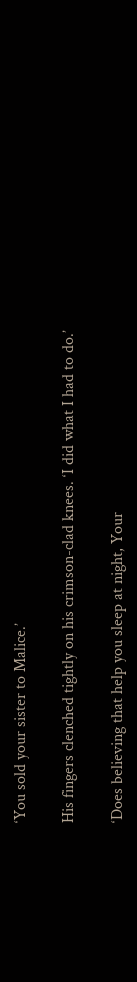‘You sold your sister to Malice.’

His fingers clenched tightly on his crimson-clad knees. ‘I did what I had to do.’

‘Does believing that help you sleep at night, Your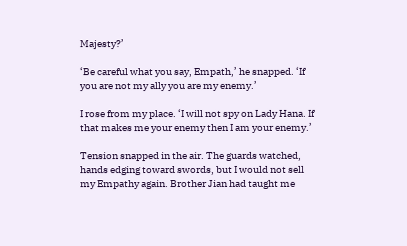Majesty?’

‘Be careful what you say, Empath,’ he snapped. ‘If you are not my ally you are my enemy.’

I rose from my place. ‘I will not spy on Lady Hana. If that makes me your enemy then I am your enemy.’

Tension snapped in the air. The guards watched, hands edging toward swords, but I would not sell my Empathy again. Brother Jian had taught me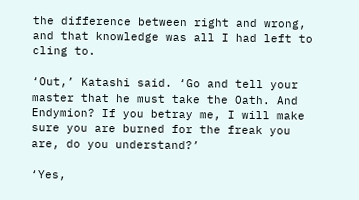the difference between right and wrong, and that knowledge was all I had left to cling to.

‘Out,’ Katashi said. ‘Go and tell your master that he must take the Oath. And Endymion? If you betray me, I will make sure you are burned for the freak you are, do you understand?’

‘Yes,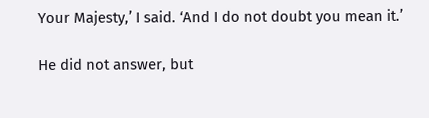Your Majesty,’ I said. ‘And I do not doubt you mean it.’

He did not answer, but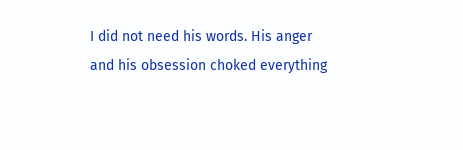I did not need his words. His anger and his obsession choked everything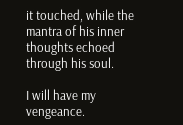it touched, while the mantra of his inner thoughts echoed through his soul.

I will have my vengeance.